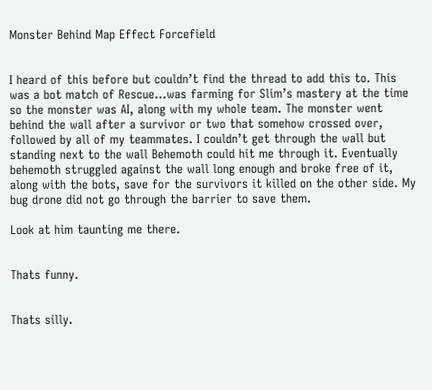Monster Behind Map Effect Forcefield


I heard of this before but couldn’t find the thread to add this to. This was a bot match of Rescue…was farming for Slim’s mastery at the time so the monster was AI, along with my whole team. The monster went behind the wall after a survivor or two that somehow crossed over, followed by all of my teammates. I couldn’t get through the wall but standing next to the wall Behemoth could hit me through it. Eventually behemoth struggled against the wall long enough and broke free of it, along with the bots, save for the survivors it killed on the other side. My bug drone did not go through the barrier to save them.

Look at him taunting me there.


Thats funny.


Thats silly.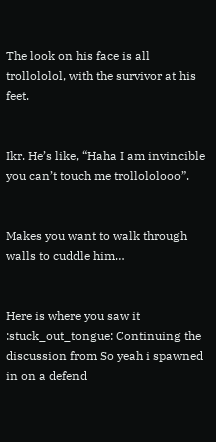The look on his face is all trollololol, with the survivor at his feet.


Ikr. He’s like, “Haha I am invincible you can’t touch me trollololooo”.


Makes you want to walk through walls to cuddle him…


Here is where you saw it :stuck_out_tongue: Continuing the discussion from So yeah i spawned in on a defend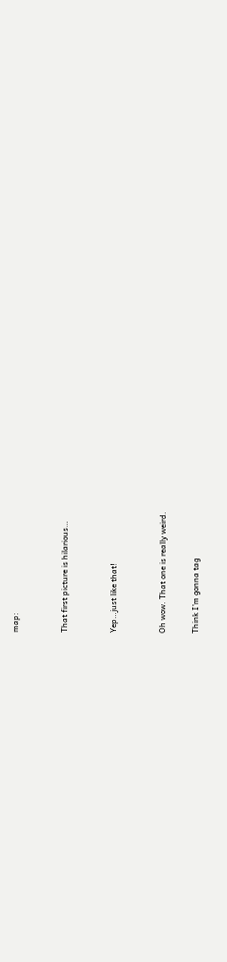map:


That first picture is hilarious…


Yep…just like that!


Oh wow. That one is really weird.

Think I’m gonna tag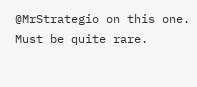@MrStrategio on this one. Must be quite rare.